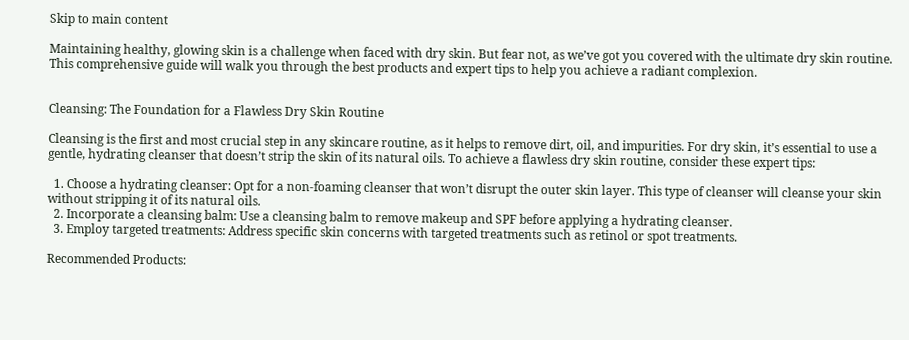Skip to main content

Maintaining healthy, glowing skin is a challenge when faced with dry skin. But fear not, as we’ve got you covered with the ultimate dry skin routine. This comprehensive guide will walk you through the best products and expert tips to help you achieve a radiant complexion.


Cleansing: The Foundation for a Flawless Dry Skin Routine

Cleansing is the first and most crucial step in any skincare routine, as it helps to remove dirt, oil, and impurities. For dry skin, it’s essential to use a gentle, hydrating cleanser that doesn’t strip the skin of its natural oils. To achieve a flawless dry skin routine, consider these expert tips:

  1. Choose a hydrating cleanser: Opt for a non-foaming cleanser that won’t disrupt the outer skin layer. This type of cleanser will cleanse your skin without stripping it of its natural oils.
  2. Incorporate a cleansing balm: Use a cleansing balm to remove makeup and SPF before applying a hydrating cleanser.
  3. Employ targeted treatments: Address specific skin concerns with targeted treatments such as retinol or spot treatments.

Recommended Products: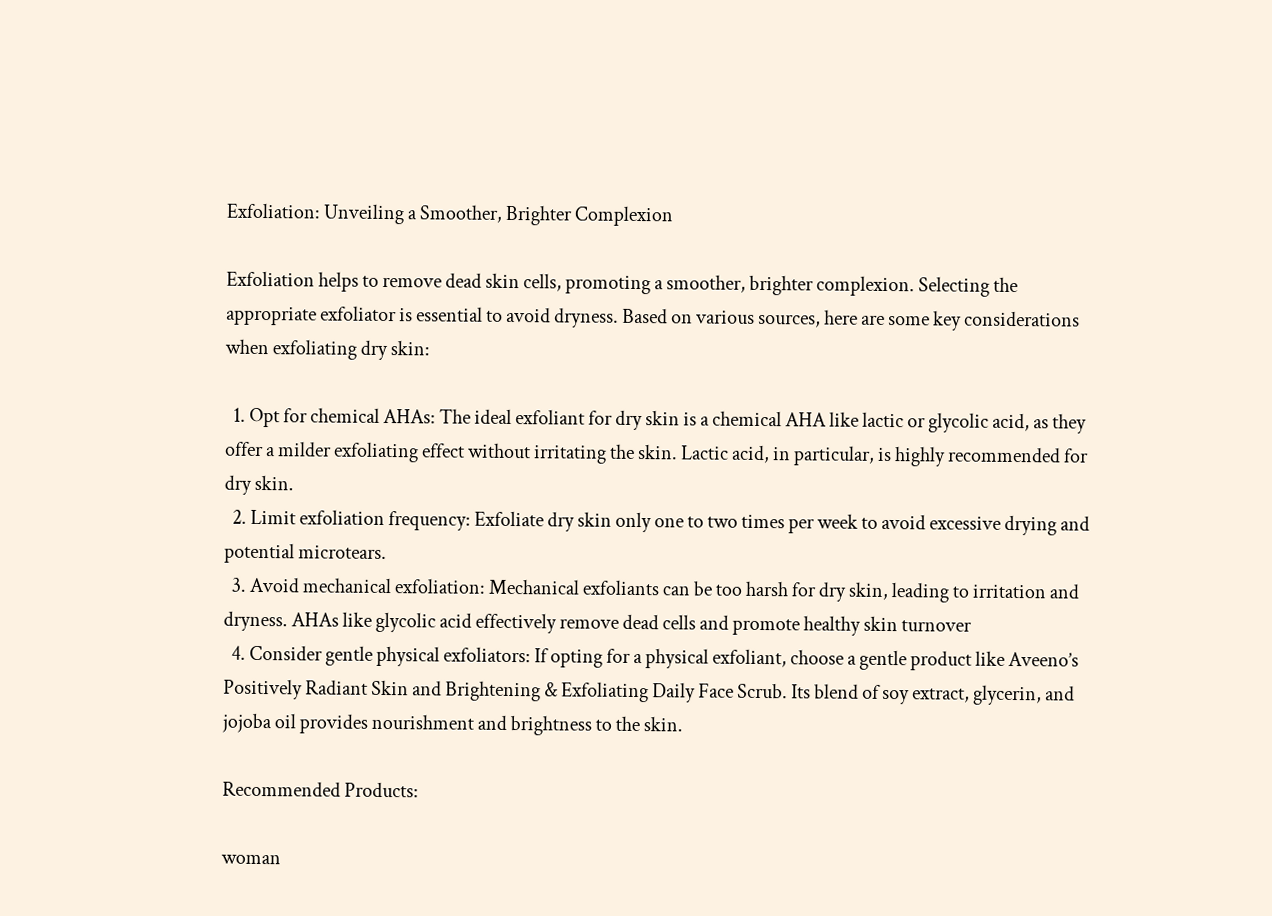Exfoliation: Unveiling a Smoother, Brighter Complexion

Exfoliation helps to remove dead skin cells, promoting a smoother, brighter complexion. Selecting the appropriate exfoliator is essential to avoid dryness. Based on various sources, here are some key considerations when exfoliating dry skin:

  1. Opt for chemical AHAs: The ideal exfoliant for dry skin is a chemical AHA like lactic or glycolic acid, as they offer a milder exfoliating effect without irritating the skin. Lactic acid, in particular, is highly recommended for dry skin.
  2. Limit exfoliation frequency: Exfoliate dry skin only one to two times per week to avoid excessive drying and potential microtears.
  3. Avoid mechanical exfoliation: Mechanical exfoliants can be too harsh for dry skin, leading to irritation and dryness. AHAs like glycolic acid effectively remove dead cells and promote healthy skin turnover
  4. Consider gentle physical exfoliators: If opting for a physical exfoliant, choose a gentle product like Aveeno’s Positively Radiant Skin and Brightening & Exfoliating Daily Face Scrub. Its blend of soy extract, glycerin, and jojoba oil provides nourishment and brightness to the skin.

Recommended Products:

woman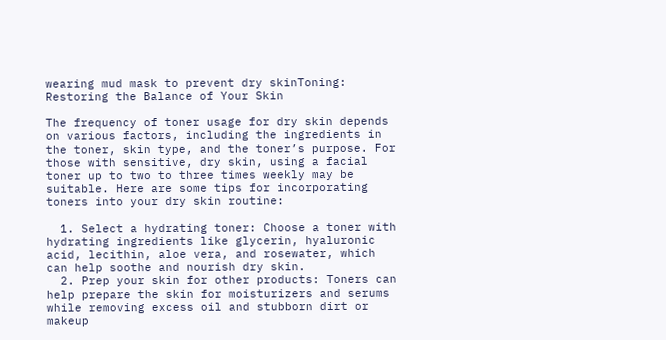wearing mud mask to prevent dry skinToning: Restoring the Balance of Your Skin

The frequency of toner usage for dry skin depends on various factors, including the ingredients in the toner, skin type, and the toner’s purpose. For those with sensitive, dry skin, using a facial toner up to two to three times weekly may be suitable. Here are some tips for incorporating toners into your dry skin routine:

  1. Select a hydrating toner: Choose a toner with hydrating ingredients like glycerin, hyaluronic acid, lecithin, aloe vera, and rosewater, which can help soothe and nourish dry skin.
  2. Prep your skin for other products: Toners can help prepare the skin for moisturizers and serums while removing excess oil and stubborn dirt or makeup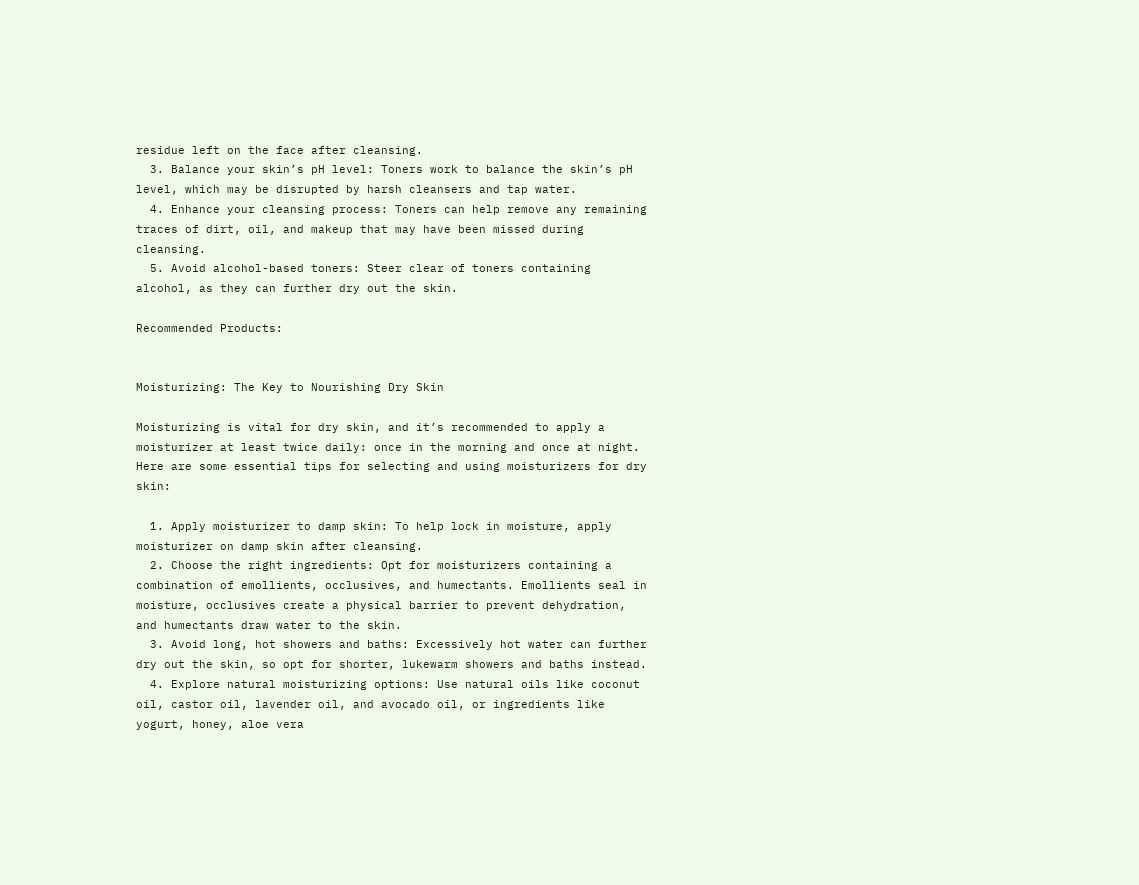residue left on the face after cleansing.
  3. Balance your skin’s pH level: Toners work to balance the skin’s pH level, which may be disrupted by harsh cleansers and tap water.
  4. Enhance your cleansing process: Toners can help remove any remaining traces of dirt, oil, and makeup that may have been missed during cleansing.
  5. Avoid alcohol-based toners: Steer clear of toners containing alcohol, as they can further dry out the skin.

Recommended Products:


Moisturizing: The Key to Nourishing Dry Skin

Moisturizing is vital for dry skin, and it’s recommended to apply a moisturizer at least twice daily: once in the morning and once at night. Here are some essential tips for selecting and using moisturizers for dry skin:

  1. Apply moisturizer to damp skin: To help lock in moisture, apply moisturizer on damp skin after cleansing.
  2. Choose the right ingredients: Opt for moisturizers containing a combination of emollients, occlusives, and humectants. Emollients seal in moisture, occlusives create a physical barrier to prevent dehydration, and humectants draw water to the skin.
  3. Avoid long, hot showers and baths: Excessively hot water can further dry out the skin, so opt for shorter, lukewarm showers and baths instead.
  4. Explore natural moisturizing options: Use natural oils like coconut oil, castor oil, lavender oil, and avocado oil, or ingredients like yogurt, honey, aloe vera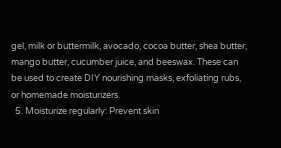gel, milk or buttermilk, avocado, cocoa butter, shea butter, mango butter, cucumber juice, and beeswax. These can be used to create DIY nourishing masks, exfoliating rubs, or homemade moisturizers.
  5. Moisturize regularly: Prevent skin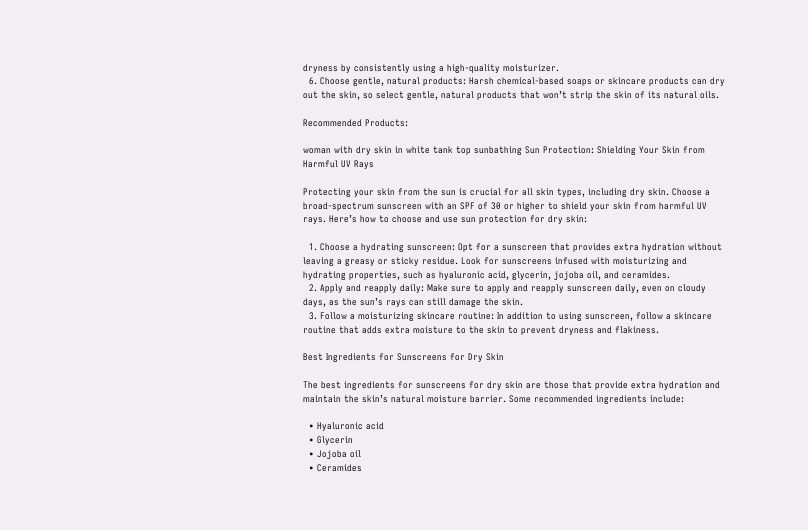dryness by consistently using a high-quality moisturizer.
  6. Choose gentle, natural products: Harsh chemical-based soaps or skincare products can dry out the skin, so select gentle, natural products that won’t strip the skin of its natural oils.

Recommended Products:

woman with dry skin in white tank top sunbathing Sun Protection: Shielding Your Skin from Harmful UV Rays

Protecting your skin from the sun is crucial for all skin types, including dry skin. Choose a broad-spectrum sunscreen with an SPF of 30 or higher to shield your skin from harmful UV rays. Here’s how to choose and use sun protection for dry skin:

  1. Choose a hydrating sunscreen: Opt for a sunscreen that provides extra hydration without leaving a greasy or sticky residue. Look for sunscreens infused with moisturizing and hydrating properties, such as hyaluronic acid, glycerin, jojoba oil, and ceramides.
  2. Apply and reapply daily: Make sure to apply and reapply sunscreen daily, even on cloudy days, as the sun’s rays can still damage the skin.
  3. Follow a moisturizing skincare routine: In addition to using sunscreen, follow a skincare routine that adds extra moisture to the skin to prevent dryness and flakiness.

Best Ingredients for Sunscreens for Dry Skin

The best ingredients for sunscreens for dry skin are those that provide extra hydration and maintain the skin’s natural moisture barrier. Some recommended ingredients include:

  • Hyaluronic acid
  • Glycerin
  • Jojoba oil
  • Ceramides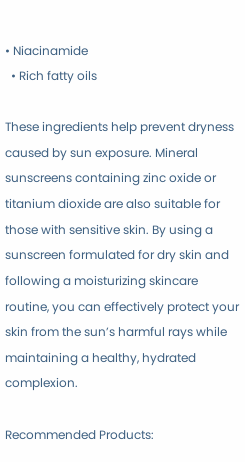• Niacinamide
  • Rich fatty oils

These ingredients help prevent dryness caused by sun exposure. Mineral sunscreens containing zinc oxide or titanium dioxide are also suitable for those with sensitive skin. By using a sunscreen formulated for dry skin and following a moisturizing skincare routine, you can effectively protect your skin from the sun’s harmful rays while maintaining a healthy, hydrated complexion.

Recommended Products: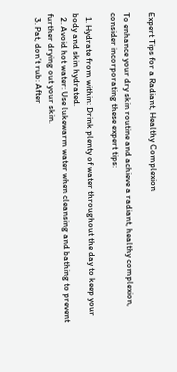Expert Tips for a Radiant, Healthy Complexion

To enhance your dry skin routine and achieve a radiant, healthy complexion, consider incorporating these expert tips:

  1. Hydrate from within: Drink plenty of water throughout the day to keep your body and skin hydrated.
  2. Avoid hot water: Use lukewarm water when cleansing and bathing to prevent further drying out your skin.
  3. Pat, don’t rub: After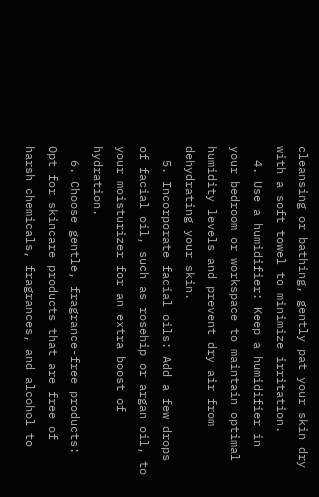cleansing or bathing, gently pat your skin dry with a soft towel to minimize irritation.
  4. Use a humidifier: Keep a humidifier in your bedroom or workspace to maintain optimal humidity levels and prevent dry air from dehydrating your skin.
  5. Incorporate facial oils: Add a few drops of facial oil, such as rosehip or argan oil, to your moisturizer for an extra boost of hydration.
  6. Choose gentle, fragrance-free products: Opt for skincare products that are free of harsh chemicals, fragrances, and alcohol to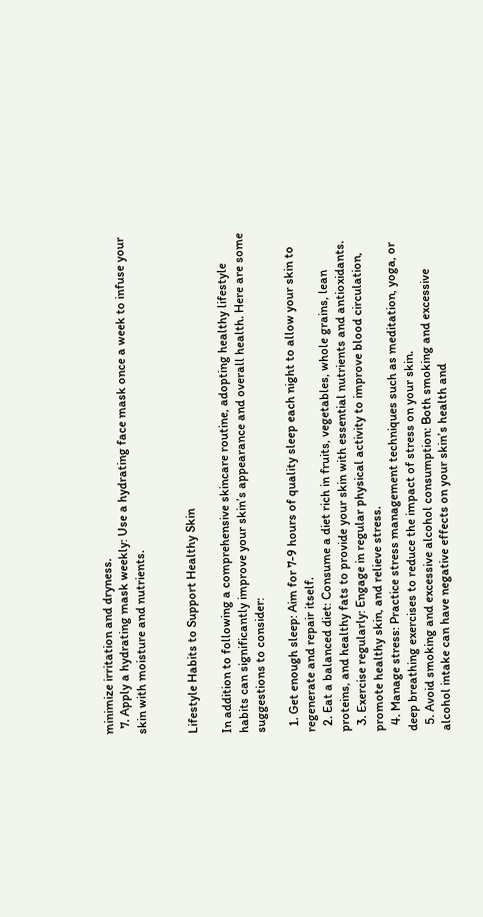minimize irritation and dryness.
  7. Apply a hydrating mask weekly: Use a hydrating face mask once a week to infuse your skin with moisture and nutrients.


Lifestyle Habits to Support Healthy Skin

In addition to following a comprehensive skincare routine, adopting healthy lifestyle habits can significantly improve your skin’s appearance and overall health. Here are some suggestions to consider:

  1. Get enough sleep: Aim for 7-9 hours of quality sleep each night to allow your skin to regenerate and repair itself.
  2. Eat a balanced diet: Consume a diet rich in fruits, vegetables, whole grains, lean proteins, and healthy fats to provide your skin with essential nutrients and antioxidants.
  3. Exercise regularly: Engage in regular physical activity to improve blood circulation, promote healthy skin, and relieve stress.
  4. Manage stress: Practice stress management techniques such as meditation, yoga, or deep breathing exercises to reduce the impact of stress on your skin.
  5. Avoid smoking and excessive alcohol consumption: Both smoking and excessive alcohol intake can have negative effects on your skin’s health and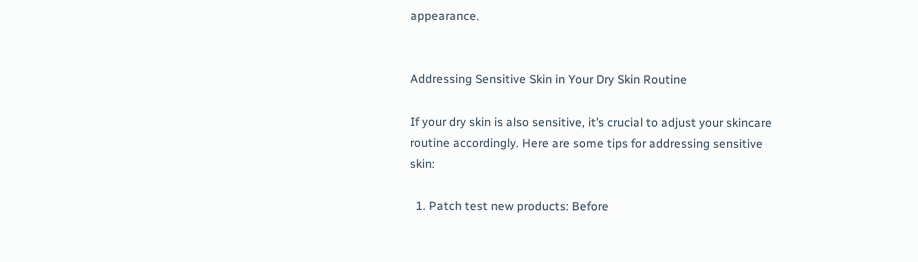appearance.


Addressing Sensitive Skin in Your Dry Skin Routine

If your dry skin is also sensitive, it’s crucial to adjust your skincare routine accordingly. Here are some tips for addressing sensitive skin:

  1. Patch test new products: Before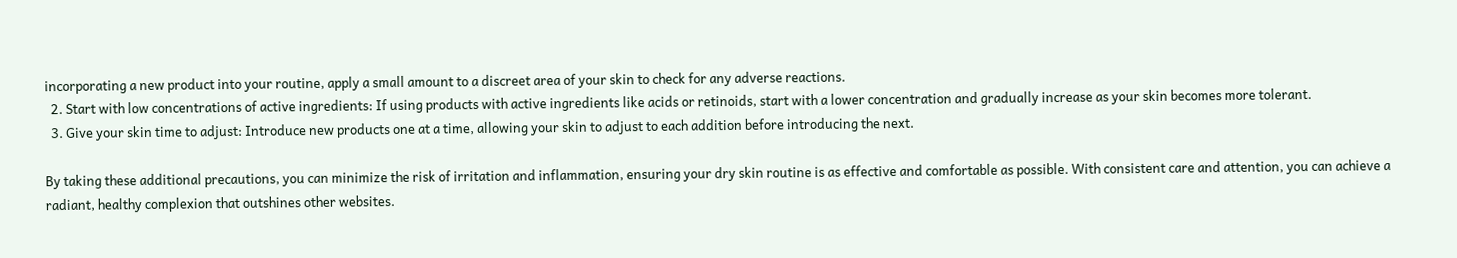incorporating a new product into your routine, apply a small amount to a discreet area of your skin to check for any adverse reactions.
  2. Start with low concentrations of active ingredients: If using products with active ingredients like acids or retinoids, start with a lower concentration and gradually increase as your skin becomes more tolerant.
  3. Give your skin time to adjust: Introduce new products one at a time, allowing your skin to adjust to each addition before introducing the next.

By taking these additional precautions, you can minimize the risk of irritation and inflammation, ensuring your dry skin routine is as effective and comfortable as possible. With consistent care and attention, you can achieve a radiant, healthy complexion that outshines other websites.